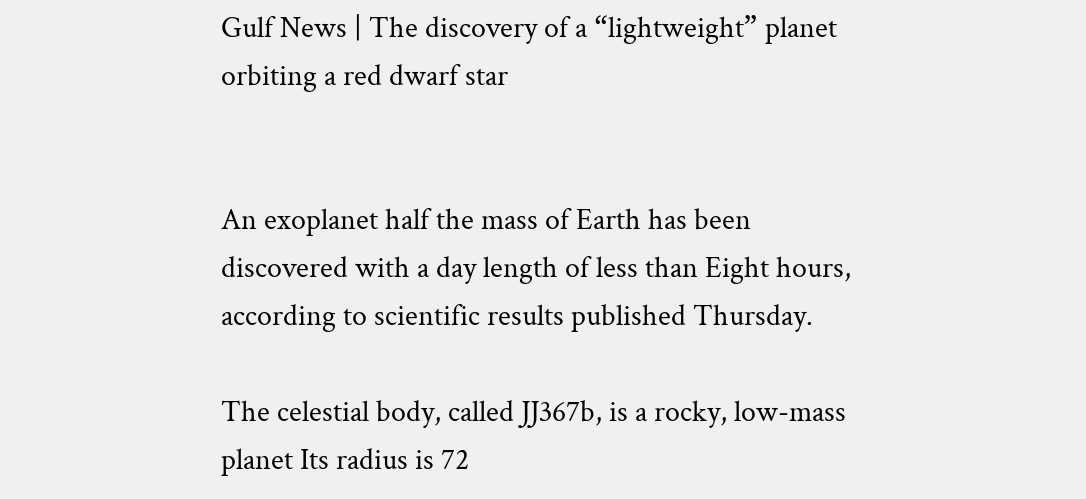Gulf News | The discovery of a “lightweight” planet orbiting a red dwarf star


An exoplanet half the mass of Earth has been discovered with a day length of less than Eight hours, according to scientific results published Thursday.

The celestial body, called JJ367b, is a rocky, low-mass planet Its radius is 72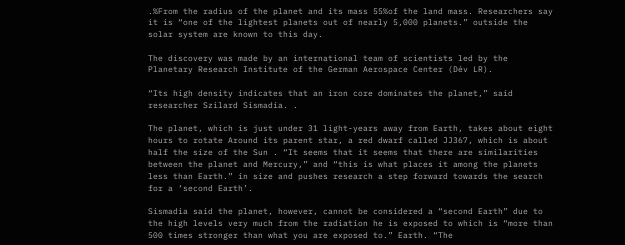.%From the radius of the planet and its mass 55%of the land mass. Researchers say it is “one of the lightest planets out of nearly 5,000 planets.” outside the solar system are known to this day.

The discovery was made by an international team of scientists led by the Planetary Research Institute of the German Aerospace Center (Dév LR).

“Its high density indicates that an iron core dominates the planet,” said researcher Szilard Sismadia. .

The planet, which is just under 31 light-years away from Earth, takes about eight hours to rotate Around its parent star, a red dwarf called JJ367, which is about half the size of the Sun . “It seems that it seems that there are similarities between the planet and Mercury,” and “this is what places it among the planets less than Earth.” in size and pushes research a step forward towards the search for a ‘second Earth’.

Sismadia said the planet, however, cannot be considered a “second Earth” due to the high levels very much from the radiation he is exposed to which is “more than 500 times stronger than what you are exposed to.” Earth. “The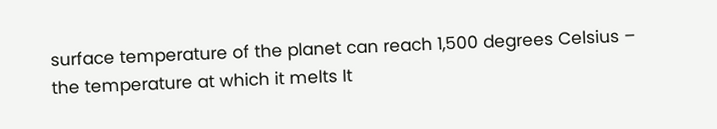surface temperature of the planet can reach 1,500 degrees Celsius – the temperature at which it melts It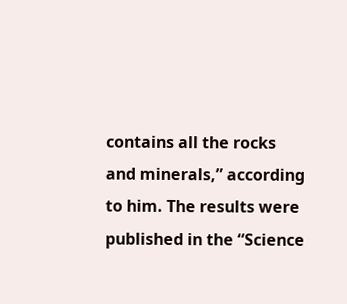contains all the rocks and minerals,” according to him. The results were published in the “Science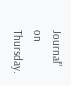Journal” on Thursday.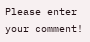Please enter your comment!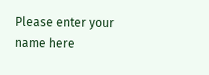Please enter your name here